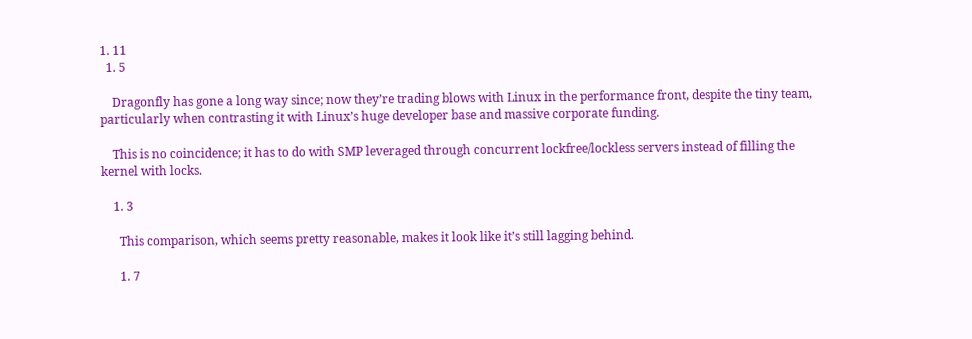1. 11
  1. 5

    Dragonfly has gone a long way since; now they’re trading blows with Linux in the performance front, despite the tiny team, particularly when contrasting it with Linux’s huge developer base and massive corporate funding.

    This is no coincidence; it has to do with SMP leveraged through concurrent lockfree/lockless servers instead of filling the kernel with locks.

    1. 3

      This comparison, which seems pretty reasonable, makes it look like it’s still lagging behind.

      1. 7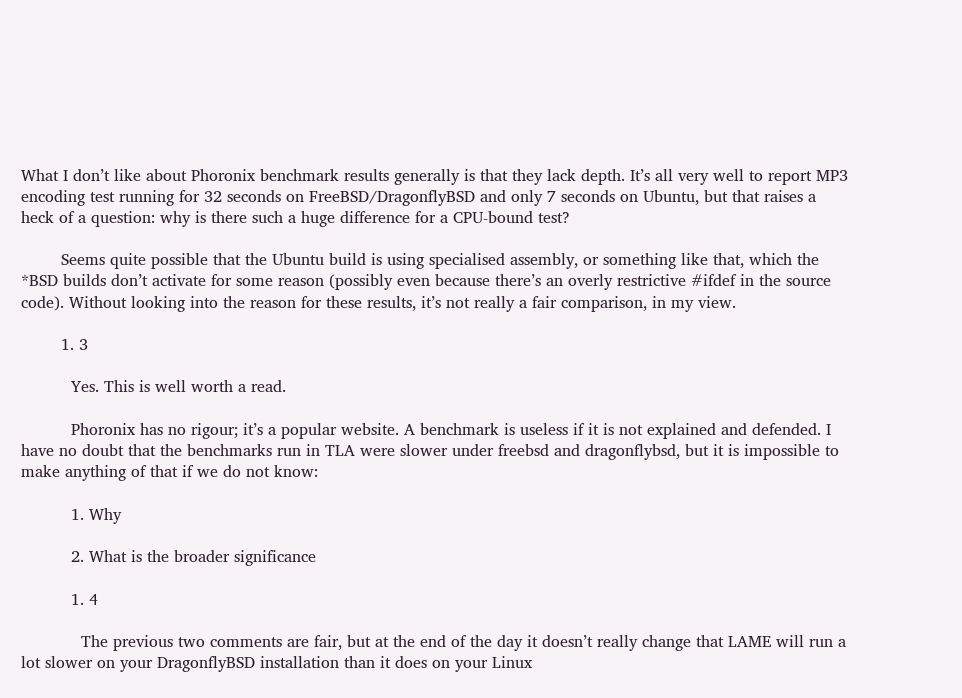What I don’t like about Phoronix benchmark results generally is that they lack depth. It’s all very well to report MP3 encoding test running for 32 seconds on FreeBSD/DragonflyBSD and only 7 seconds on Ubuntu, but that raises a heck of a question: why is there such a huge difference for a CPU-bound test?

        Seems quite possible that the Ubuntu build is using specialised assembly, or something like that, which the *BSD builds don’t activate for some reason (possibly even because there’s an overly restrictive #ifdef in the source code). Without looking into the reason for these results, it’s not really a fair comparison, in my view.

        1. 3

          Yes. This is well worth a read.

          Phoronix has no rigour; it’s a popular website. A benchmark is useless if it is not explained and defended. I have no doubt that the benchmarks run in TLA were slower under freebsd and dragonflybsd, but it is impossible to make anything of that if we do not know:

          1. Why

          2. What is the broader significance

          1. 4

            The previous two comments are fair, but at the end of the day it doesn’t really change that LAME will run a lot slower on your DragonflyBSD installation than it does on your Linux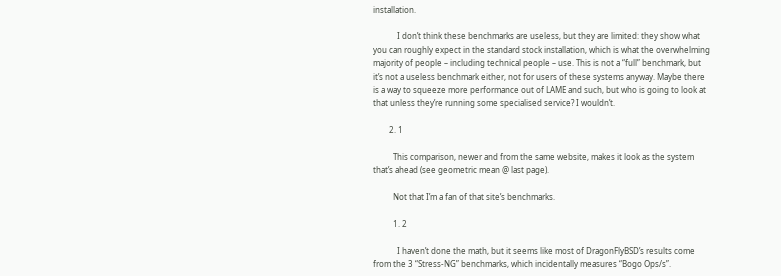installation.

            I don’t think these benchmarks are useless, but they are limited: they show what you can roughly expect in the standard stock installation, which is what the overwhelming majority of people – including technical people – use. This is not a “full” benchmark, but it’s not a useless benchmark either, not for users of these systems anyway. Maybe there is a way to squeeze more performance out of LAME and such, but who is going to look at that unless they’re running some specialised service? I wouldn’t.

        2. 1

          This comparison, newer and from the same website, makes it look as the system that’s ahead (see geometric mean @ last page).

          Not that I’m a fan of that site’s benchmarks.

          1. 2

            I haven’t done the math, but it seems like most of DragonFlyBSD’s results come from the 3 “Stress-NG” benchmarks, which incidentally measures “Bogo Ops/s”.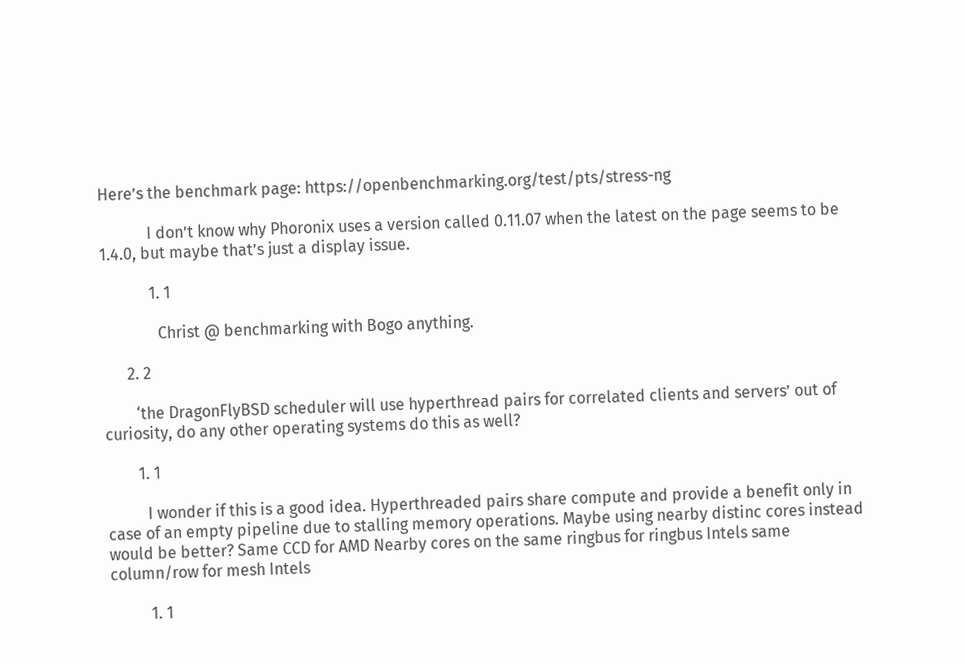Here’s the benchmark page: https://openbenchmarking.org/test/pts/stress-ng

            I don’t know why Phoronix uses a version called 0.11.07 when the latest on the page seems to be 1.4.0, but maybe that’s just a display issue.

            1. 1

              Christ @ benchmarking with Bogo anything.

      2. 2

        ‘the DragonFlyBSD scheduler will use hyperthread pairs for correlated clients and servers’ out of curiosity, do any other operating systems do this as well?

        1. 1

          I wonder if this is a good idea. Hyperthreaded pairs share compute and provide a benefit only in case of an empty pipeline due to stalling memory operations. Maybe using nearby distinc cores instead would be better? Same CCD for AMD Nearby cores on the same ringbus for ringbus Intels same column/row for mesh Intels

          1. 1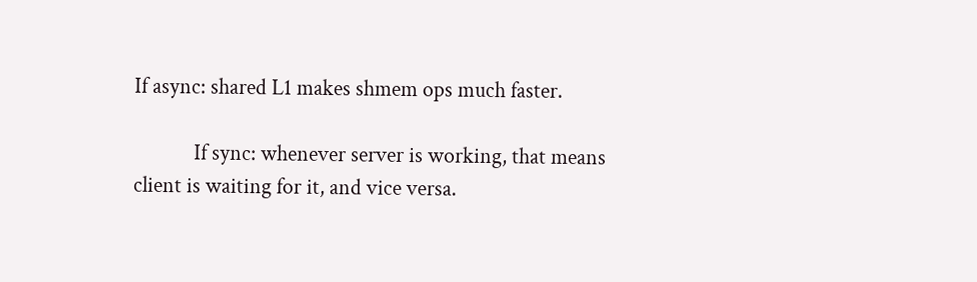If async: shared L1 makes shmem ops much faster.

            If sync: whenever server is working, that means client is waiting for it, and vice versa.